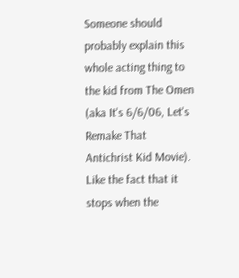Someone should probably explain this whole acting thing to the kid from The Omen (aka It's 6/6/06, Let's Remake That Antichrist Kid Movie). Like the fact that it stops when the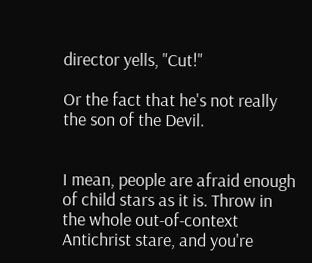director yells, "Cut!"

Or the fact that he's not really the son of the Devil.


I mean, people are afraid enough of child stars as it is. Throw in the whole out-of-context Antichrist stare, and you're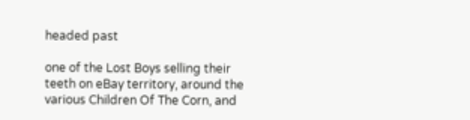headed past

one of the Lost Boys selling their teeth on eBay territory, around the various Children Of The Corn, and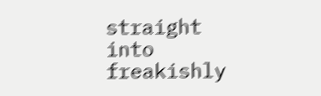straight into freakishly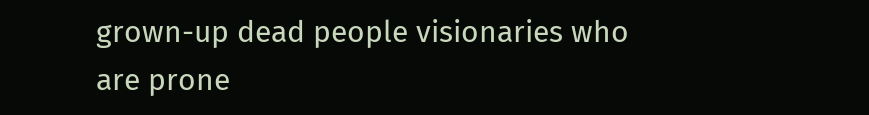grown-up dead people visionaries who are prone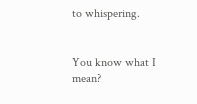to whispering.


You know what I mean?